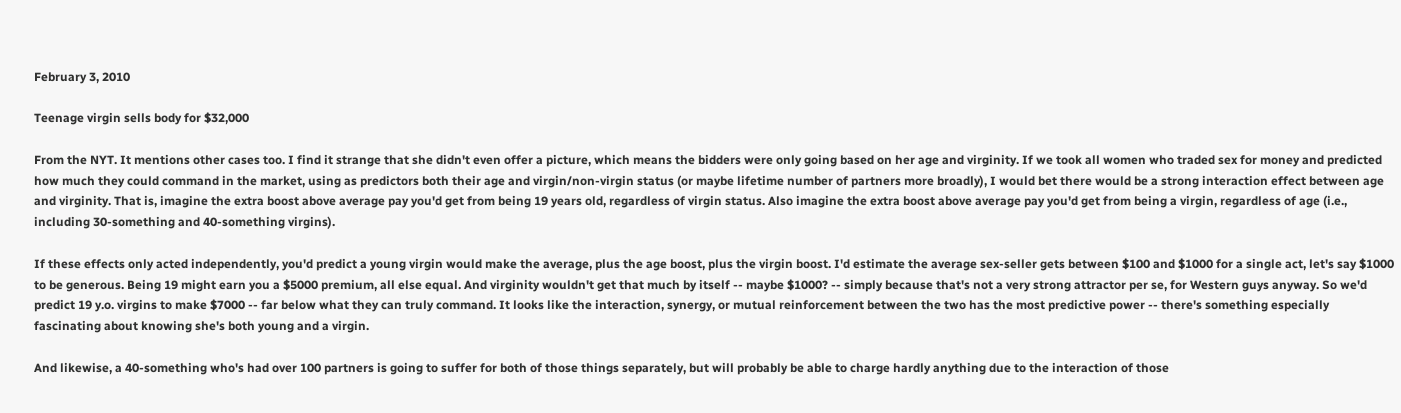February 3, 2010

Teenage virgin sells body for $32,000

From the NYT. It mentions other cases too. I find it strange that she didn't even offer a picture, which means the bidders were only going based on her age and virginity. If we took all women who traded sex for money and predicted how much they could command in the market, using as predictors both their age and virgin/non-virgin status (or maybe lifetime number of partners more broadly), I would bet there would be a strong interaction effect between age and virginity. That is, imagine the extra boost above average pay you'd get from being 19 years old, regardless of virgin status. Also imagine the extra boost above average pay you'd get from being a virgin, regardless of age (i.e., including 30-something and 40-something virgins).

If these effects only acted independently, you'd predict a young virgin would make the average, plus the age boost, plus the virgin boost. I'd estimate the average sex-seller gets between $100 and $1000 for a single act, let's say $1000 to be generous. Being 19 might earn you a $5000 premium, all else equal. And virginity wouldn't get that much by itself -- maybe $1000? -- simply because that's not a very strong attractor per se, for Western guys anyway. So we'd predict 19 y.o. virgins to make $7000 -- far below what they can truly command. It looks like the interaction, synergy, or mutual reinforcement between the two has the most predictive power -- there's something especially fascinating about knowing she's both young and a virgin.

And likewise, a 40-something who's had over 100 partners is going to suffer for both of those things separately, but will probably be able to charge hardly anything due to the interaction of those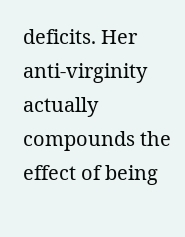deficits. Her anti-virginity actually compounds the effect of being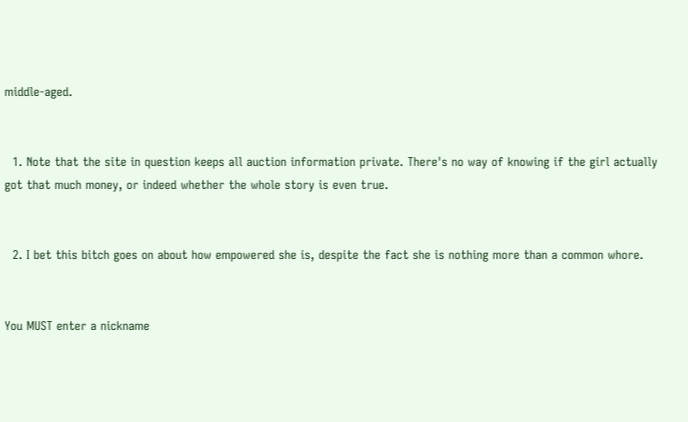middle-aged.


  1. Note that the site in question keeps all auction information private. There's no way of knowing if the girl actually got that much money, or indeed whether the whole story is even true.


  2. I bet this bitch goes on about how empowered she is, despite the fact she is nothing more than a common whore.


You MUST enter a nickname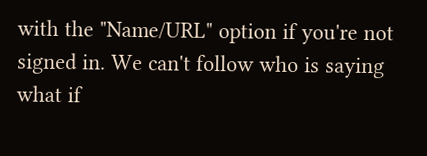with the "Name/URL" option if you're not signed in. We can't follow who is saying what if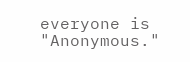everyone is "Anonymous."